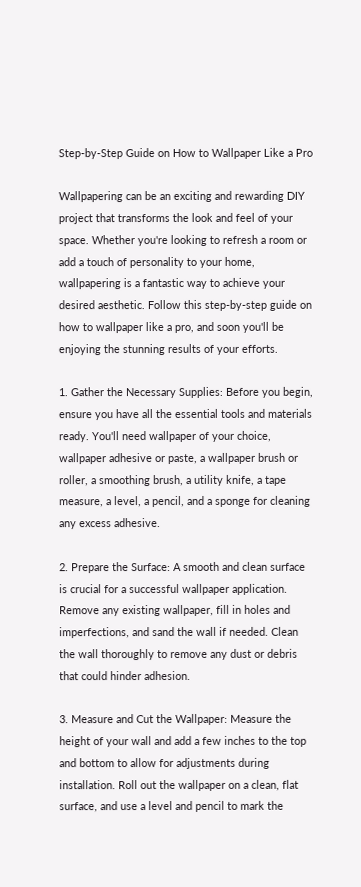Step-by-Step Guide on How to Wallpaper Like a Pro

Wallpapering can be an exciting and rewarding DIY project that transforms the look and feel of your space. Whether you're looking to refresh a room or add a touch of personality to your home, wallpapering is a fantastic way to achieve your desired aesthetic. Follow this step-by-step guide on how to wallpaper like a pro, and soon you'll be enjoying the stunning results of your efforts.

1. Gather the Necessary Supplies: Before you begin, ensure you have all the essential tools and materials ready. You'll need wallpaper of your choice, wallpaper adhesive or paste, a wallpaper brush or roller, a smoothing brush, a utility knife, a tape measure, a level, a pencil, and a sponge for cleaning any excess adhesive.

2. Prepare the Surface: A smooth and clean surface is crucial for a successful wallpaper application. Remove any existing wallpaper, fill in holes and imperfections, and sand the wall if needed. Clean the wall thoroughly to remove any dust or debris that could hinder adhesion.

3. Measure and Cut the Wallpaper: Measure the height of your wall and add a few inches to the top and bottom to allow for adjustments during installation. Roll out the wallpaper on a clean, flat surface, and use a level and pencil to mark the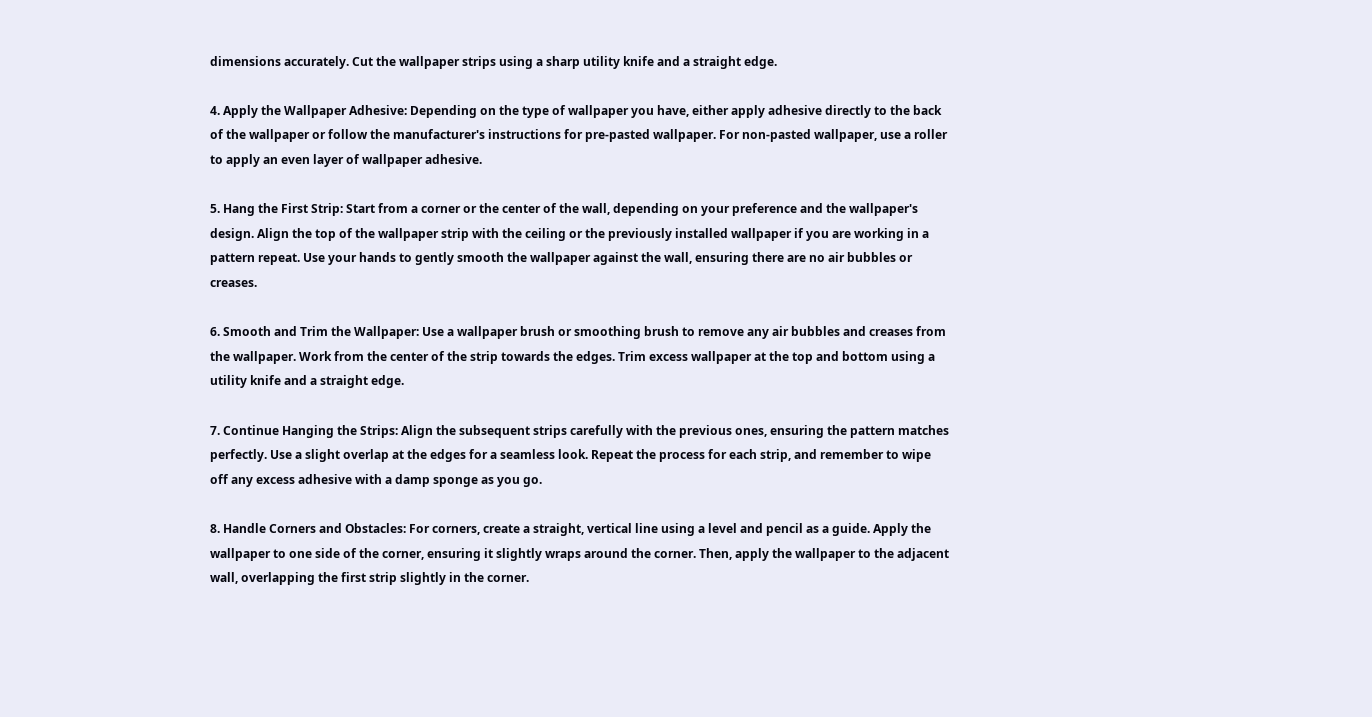dimensions accurately. Cut the wallpaper strips using a sharp utility knife and a straight edge.

4. Apply the Wallpaper Adhesive: Depending on the type of wallpaper you have, either apply adhesive directly to the back of the wallpaper or follow the manufacturer's instructions for pre-pasted wallpaper. For non-pasted wallpaper, use a roller to apply an even layer of wallpaper adhesive.

5. Hang the First Strip: Start from a corner or the center of the wall, depending on your preference and the wallpaper's design. Align the top of the wallpaper strip with the ceiling or the previously installed wallpaper if you are working in a pattern repeat. Use your hands to gently smooth the wallpaper against the wall, ensuring there are no air bubbles or creases.

6. Smooth and Trim the Wallpaper: Use a wallpaper brush or smoothing brush to remove any air bubbles and creases from the wallpaper. Work from the center of the strip towards the edges. Trim excess wallpaper at the top and bottom using a utility knife and a straight edge.

7. Continue Hanging the Strips: Align the subsequent strips carefully with the previous ones, ensuring the pattern matches perfectly. Use a slight overlap at the edges for a seamless look. Repeat the process for each strip, and remember to wipe off any excess adhesive with a damp sponge as you go.

8. Handle Corners and Obstacles: For corners, create a straight, vertical line using a level and pencil as a guide. Apply the wallpaper to one side of the corner, ensuring it slightly wraps around the corner. Then, apply the wallpaper to the adjacent wall, overlapping the first strip slightly in the corner.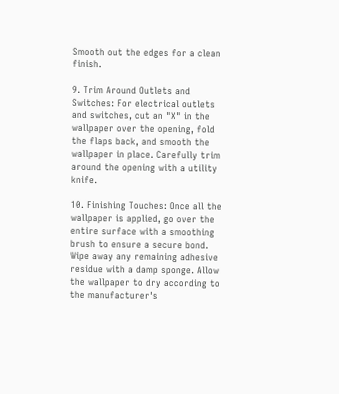Smooth out the edges for a clean finish.

9. Trim Around Outlets and Switches: For electrical outlets and switches, cut an "X" in the wallpaper over the opening, fold the flaps back, and smooth the wallpaper in place. Carefully trim around the opening with a utility knife.

10. Finishing Touches: Once all the wallpaper is applied, go over the entire surface with a smoothing brush to ensure a secure bond. Wipe away any remaining adhesive residue with a damp sponge. Allow the wallpaper to dry according to the manufacturer's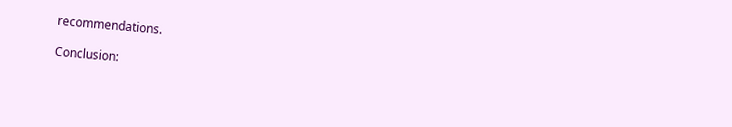recommendations.

Conclusion: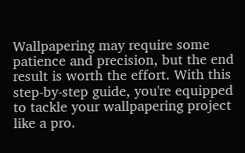Wallpapering may require some patience and precision, but the end result is worth the effort. With this step-by-step guide, you're equipped to tackle your wallpapering project like a pro.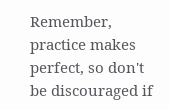Remember, practice makes perfect, so don't be discouraged if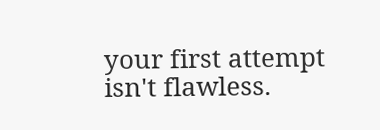your first attempt isn't flawless.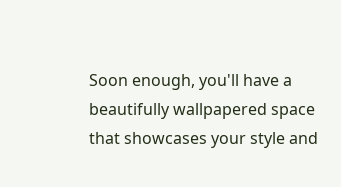Soon enough, you'll have a beautifully wallpapered space that showcases your style and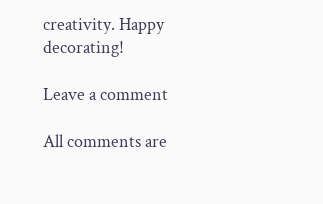creativity. Happy decorating!

Leave a comment

All comments are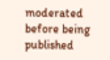moderated before being published